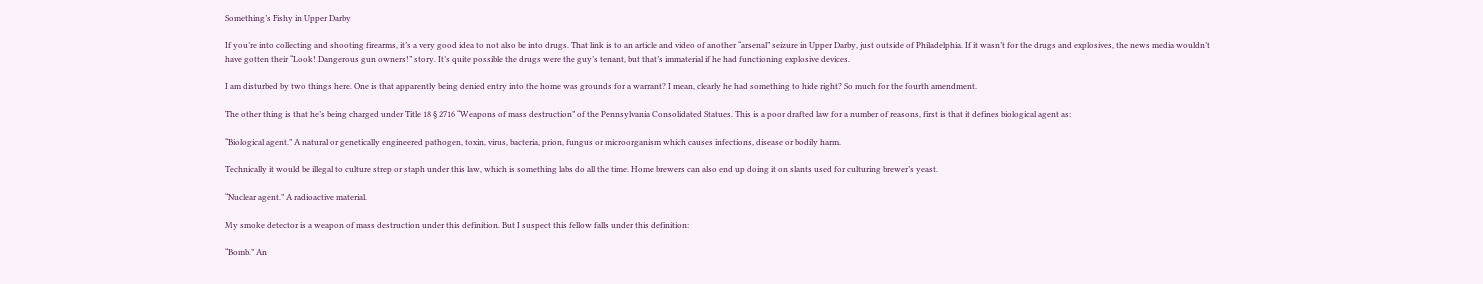Something’s Fishy in Upper Darby

If you’re into collecting and shooting firearms, it’s a very good idea to not also be into drugs. That link is to an article and video of another “arsenal” seizure in Upper Darby, just outside of Philadelphia. If it wasn’t for the drugs and explosives, the news media wouldn’t have gotten their “Look! Dangerous gun owners!” story. It’s quite possible the drugs were the guy’s tenant, but that’s immaterial if he had functioning explosive devices.

I am disturbed by two things here. One is that apparently being denied entry into the home was grounds for a warrant? I mean, clearly he had something to hide right? So much for the fourth amendment.

The other thing is that he’s being charged under Title 18 § 2716 “Weapons of mass destruction” of the Pennsylvania Consolidated Statues. This is a poor drafted law for a number of reasons, first is that it defines biological agent as:

“Biological agent.” A natural or genetically engineered pathogen, toxin, virus, bacteria, prion, fungus or microorganism which causes infections, disease or bodily harm.

Technically it would be illegal to culture strep or staph under this law, which is something labs do all the time. Home brewers can also end up doing it on slants used for culturing brewer’s yeast.

“Nuclear agent.” A radioactive material.

My smoke detector is a weapon of mass destruction under this definition. But I suspect this fellow falls under this definition:

“Bomb.” An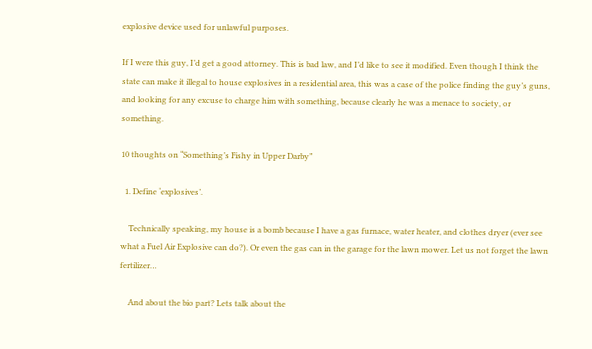explosive device used for unlawful purposes.

If I were this guy, I’d get a good attorney. This is bad law, and I’d like to see it modified. Even though I think the state can make it illegal to house explosives in a residential area, this was a case of the police finding the guy’s guns, and looking for any excuse to charge him with something, because clearly he was a menace to society, or something.

10 thoughts on “Something’s Fishy in Upper Darby”

  1. Define ‘explosives’.

    Technically speaking, my house is a bomb because I have a gas furnace, water heater, and clothes dryer (ever see what a Fuel Air Explosive can do?). Or even the gas can in the garage for the lawn mower. Let us not forget the lawn fertilizer…

    And about the bio part? Lets talk about the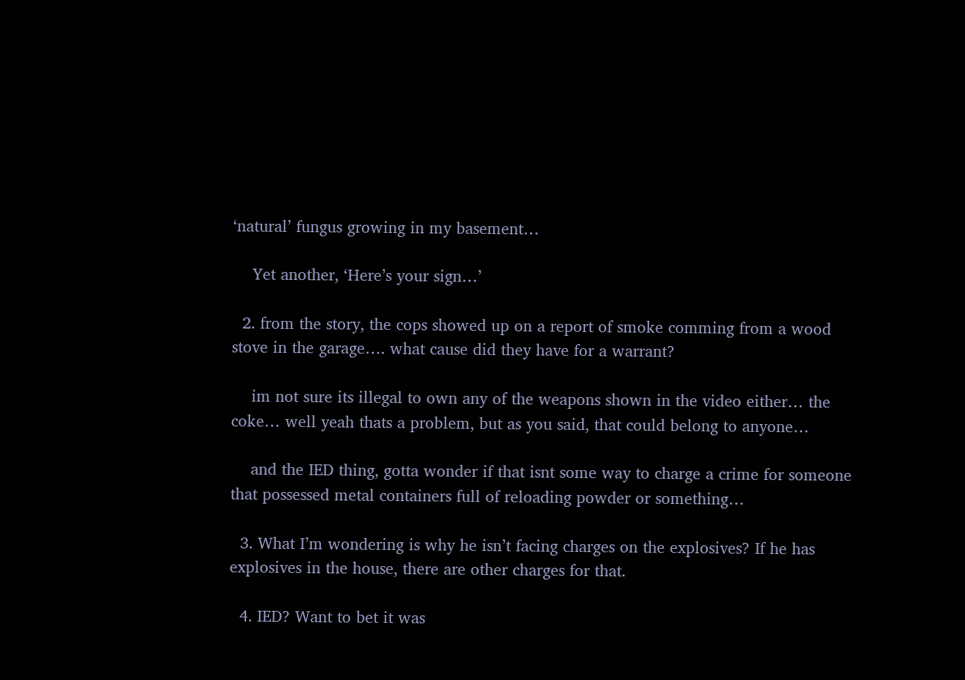‘natural’ fungus growing in my basement…

    Yet another, ‘Here’s your sign…’

  2. from the story, the cops showed up on a report of smoke comming from a wood stove in the garage…. what cause did they have for a warrant?

    im not sure its illegal to own any of the weapons shown in the video either… the coke… well yeah thats a problem, but as you said, that could belong to anyone…

    and the IED thing, gotta wonder if that isnt some way to charge a crime for someone that possessed metal containers full of reloading powder or something…

  3. What I’m wondering is why he isn’t facing charges on the explosives? If he has explosives in the house, there are other charges for that.

  4. IED? Want to bet it was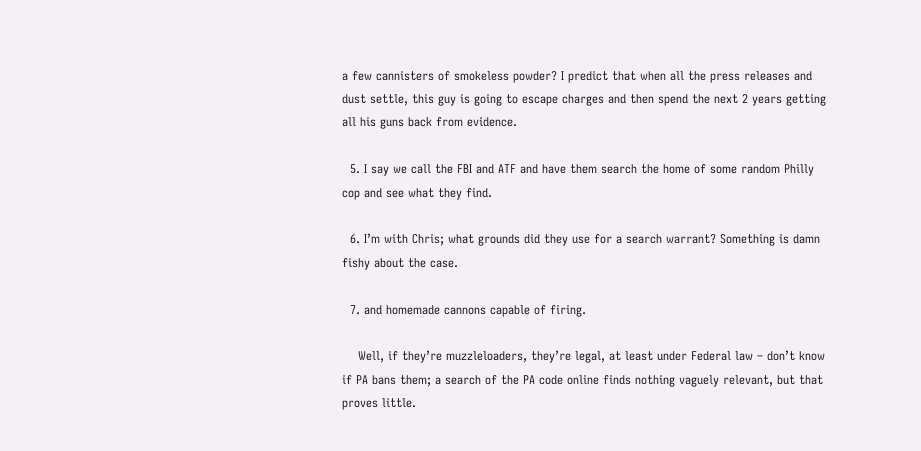a few cannisters of smokeless powder? I predict that when all the press releases and dust settle, this guy is going to escape charges and then spend the next 2 years getting all his guns back from evidence.

  5. I say we call the FBI and ATF and have them search the home of some random Philly cop and see what they find.

  6. I’m with Chris; what grounds did they use for a search warrant? Something is damn fishy about the case.

  7. and homemade cannons capable of firing.

    Well, if they’re muzzleloaders, they’re legal, at least under Federal law – don’t know if PA bans them; a search of the PA code online finds nothing vaguely relevant, but that proves little.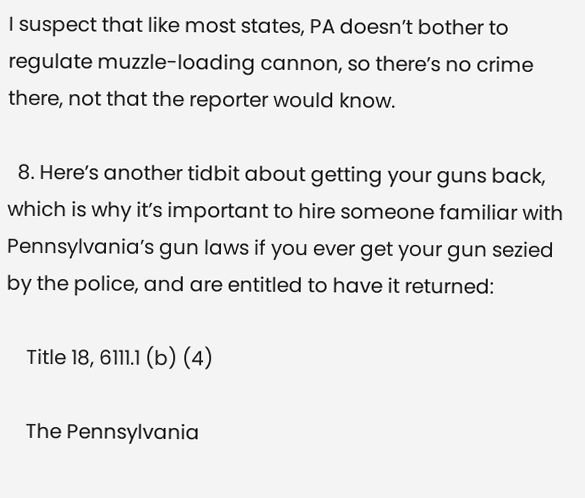I suspect that like most states, PA doesn’t bother to regulate muzzle-loading cannon, so there’s no crime there, not that the reporter would know.

  8. Here’s another tidbit about getting your guns back, which is why it’s important to hire someone familiar with Pennsylvania’s gun laws if you ever get your gun sezied by the police, and are entitled to have it returned:

    Title 18, 6111.1 (b) (4)

    The Pennsylvania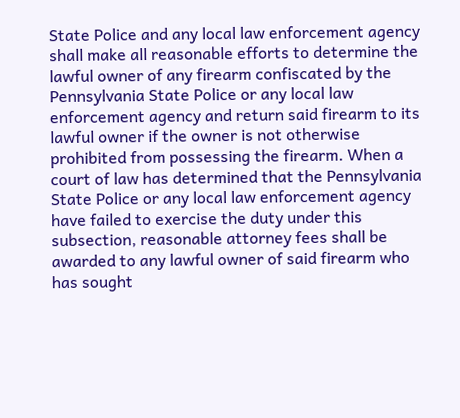State Police and any local law enforcement agency shall make all reasonable efforts to determine the lawful owner of any firearm confiscated by the Pennsylvania State Police or any local law enforcement agency and return said firearm to its lawful owner if the owner is not otherwise prohibited from possessing the firearm. When a court of law has determined that the Pennsylvania State Police or any local law enforcement agency have failed to exercise the duty under this subsection, reasonable attorney fees shall be awarded to any lawful owner of said firearm who has sought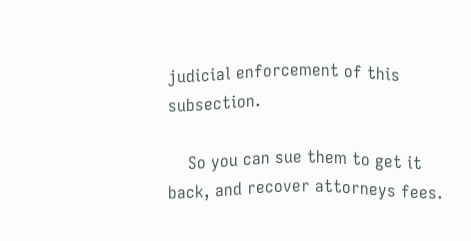judicial enforcement of this subsection.

    So you can sue them to get it back, and recover attorneys fees.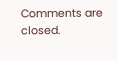Comments are closed.